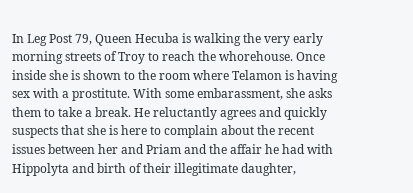In Leg Post 79, Queen Hecuba is walking the very early morning streets of Troy to reach the whorehouse. Once inside she is shown to the room where Telamon is having sex with a prostitute. With some embarassment, she asks them to take a break. He reluctantly agrees and quickly suspects that she is here to complain about the recent issues between her and Priam and the affair he had with Hippolyta and birth of their illegitimate daughter,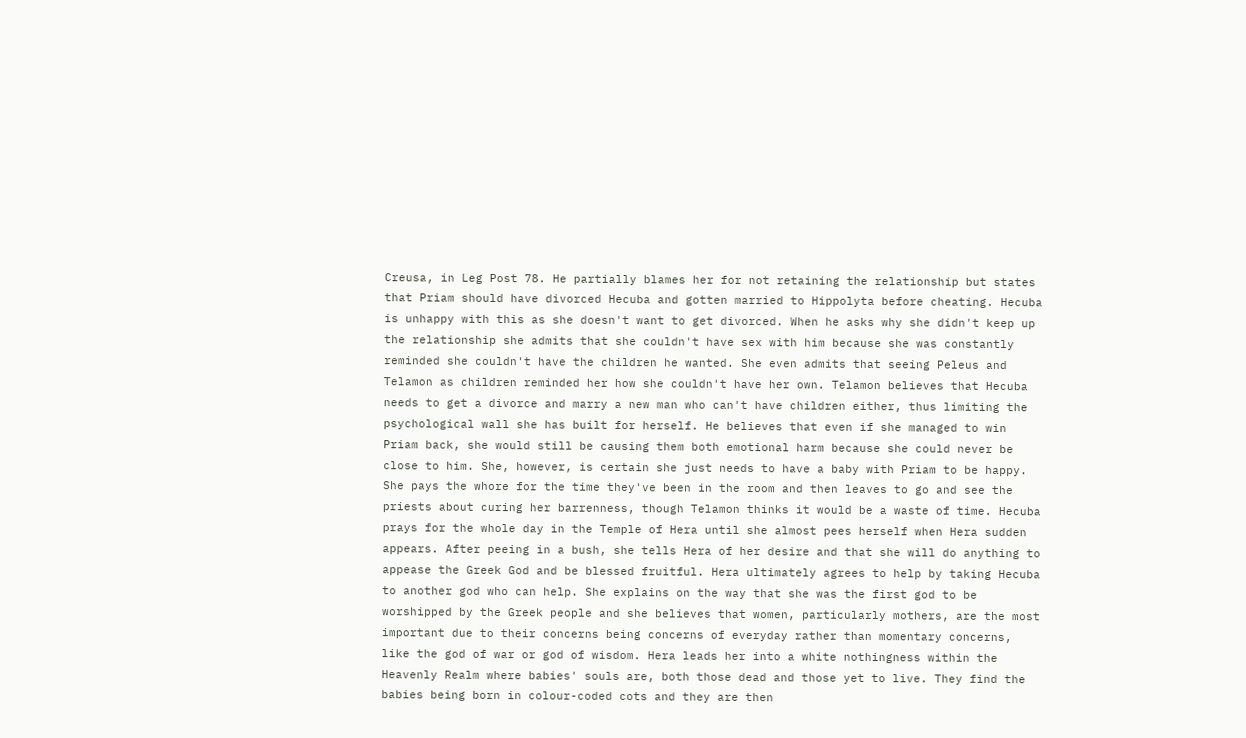Creusa, in Leg Post 78. He partially blames her for not retaining the relationship but states that Priam should have divorced Hecuba and gotten married to Hippolyta before cheating. Hecuba is unhappy with this as she doesn't want to get divorced. When he asks why she didn't keep up the relationship she admits that she couldn't have sex with him because she was constantly reminded she couldn't have the children he wanted. She even admits that seeing Peleus and Telamon as children reminded her how she couldn't have her own. Telamon believes that Hecuba needs to get a divorce and marry a new man who can't have children either, thus limiting the psychological wall she has built for herself. He believes that even if she managed to win Priam back, she would still be causing them both emotional harm because she could never be close to him. She, however, is certain she just needs to have a baby with Priam to be happy. She pays the whore for the time they've been in the room and then leaves to go and see the priests about curing her barrenness, though Telamon thinks it would be a waste of time. Hecuba prays for the whole day in the Temple of Hera until she almost pees herself when Hera sudden appears. After peeing in a bush, she tells Hera of her desire and that she will do anything to appease the Greek God and be blessed fruitful. Hera ultimately agrees to help by taking Hecuba to another god who can help. She explains on the way that she was the first god to be worshipped by the Greek people and she believes that women, particularly mothers, are the most important due to their concerns being concerns of everyday rather than momentary concerns, like the god of war or god of wisdom. Hera leads her into a white nothingness within the Heavenly Realm where babies' souls are, both those dead and those yet to live. They find the babies being born in colour-coded cots and they are then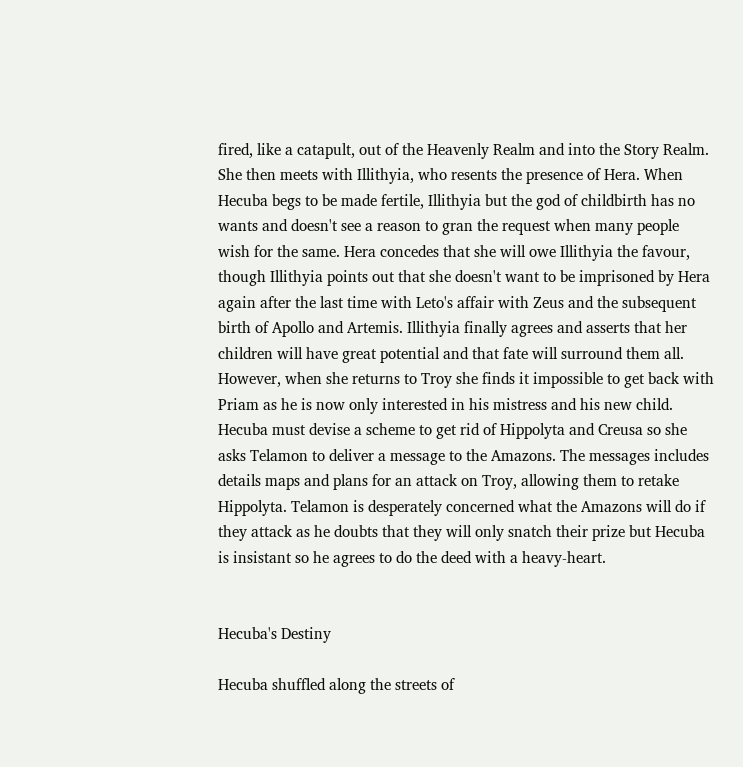fired, like a catapult, out of the Heavenly Realm and into the Story Realm. She then meets with Illithyia, who resents the presence of Hera. When Hecuba begs to be made fertile, Illithyia but the god of childbirth has no wants and doesn't see a reason to gran the request when many people wish for the same. Hera concedes that she will owe Illithyia the favour, though Illithyia points out that she doesn't want to be imprisoned by Hera again after the last time with Leto's affair with Zeus and the subsequent birth of Apollo and Artemis. Illithyia finally agrees and asserts that her children will have great potential and that fate will surround them all. However, when she returns to Troy she finds it impossible to get back with Priam as he is now only interested in his mistress and his new child. Hecuba must devise a scheme to get rid of Hippolyta and Creusa so she asks Telamon to deliver a message to the Amazons. The messages includes details maps and plans for an attack on Troy, allowing them to retake Hippolyta. Telamon is desperately concerned what the Amazons will do if they attack as he doubts that they will only snatch their prize but Hecuba is insistant so he agrees to do the deed with a heavy-heart.


Hecuba's Destiny

Hecuba shuffled along the streets of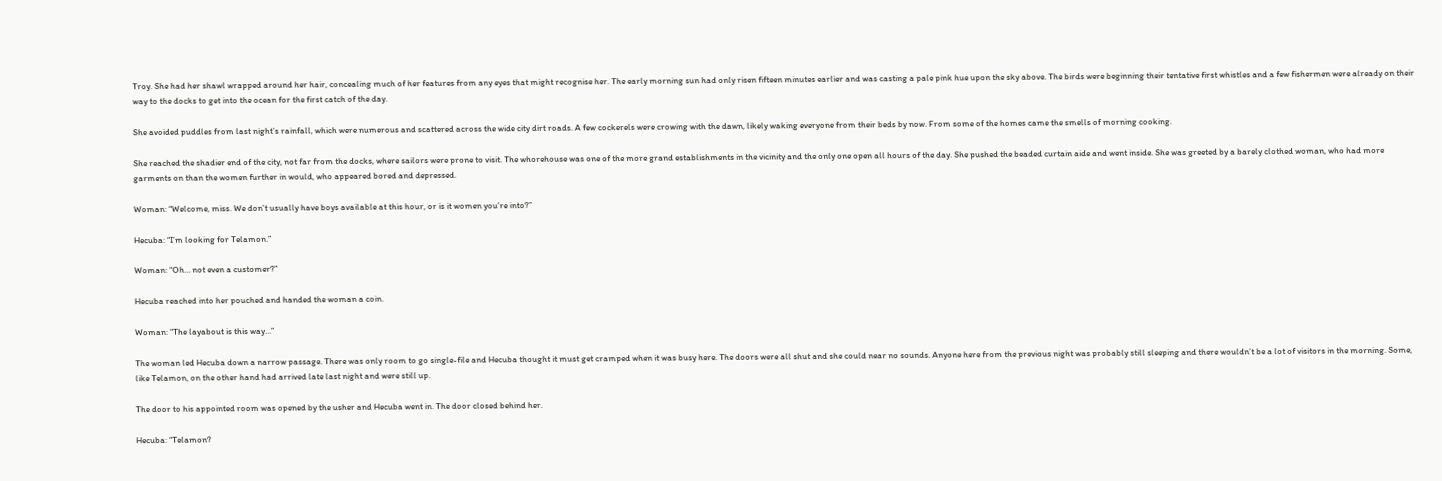Troy. She had her shawl wrapped around her hair, concealing much of her features from any eyes that might recognise her. The early morning sun had only risen fifteen minutes earlier and was casting a pale pink hue upon the sky above. The birds were beginning their tentative first whistles and a few fishermen were already on their way to the docks to get into the ocean for the first catch of the day.

She avoided puddles from last night’s rainfall, which were numerous and scattered across the wide city dirt roads. A few cockerels were crowing with the dawn, likely waking everyone from their beds by now. From some of the homes came the smells of morning cooking.

She reached the shadier end of the city, not far from the docks, where sailors were prone to visit. The whorehouse was one of the more grand establishments in the vicinity and the only one open all hours of the day. She pushed the beaded curtain aide and went inside. She was greeted by a barely clothed woman, who had more garments on than the women further in would, who appeared bored and depressed.

Woman: “Welcome, miss. We don’t usually have boys available at this hour, or is it women you’re into?”

Hecuba: “I’m looking for Telamon.”

Woman: “Oh… not even a customer?”

Hecuba reached into her pouched and handed the woman a coin.

Woman: “The layabout is this way…”

The woman led Hecuba down a narrow passage. There was only room to go single-file and Hecuba thought it must get cramped when it was busy here. The doors were all shut and she could near no sounds. Anyone here from the previous night was probably still sleeping and there wouldn’t be a lot of visitors in the morning. Some, like Telamon, on the other hand had arrived late last night and were still up.

The door to his appointed room was opened by the usher and Hecuba went in. The door closed behind her.

Hecuba: “Telamon?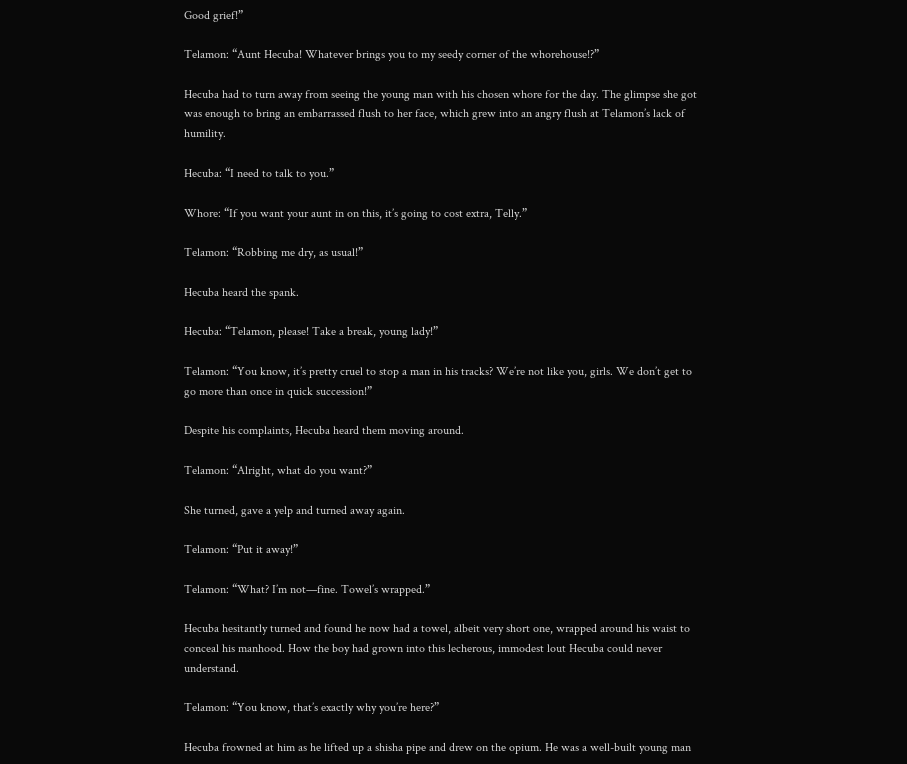Good grief!”

Telamon: “Aunt Hecuba! Whatever brings you to my seedy corner of the whorehouse!?”

Hecuba had to turn away from seeing the young man with his chosen whore for the day. The glimpse she got was enough to bring an embarrassed flush to her face, which grew into an angry flush at Telamon’s lack of humility.

Hecuba: “I need to talk to you.”

Whore: “If you want your aunt in on this, it’s going to cost extra, Telly.”

Telamon: “Robbing me dry, as usual!”

Hecuba heard the spank.

Hecuba: “Telamon, please! Take a break, young lady!”

Telamon: “You know, it’s pretty cruel to stop a man in his tracks? We’re not like you, girls. We don’t get to go more than once in quick succession!”

Despite his complaints, Hecuba heard them moving around.

Telamon: “Alright, what do you want?”

She turned, gave a yelp and turned away again.

Telamon: “Put it away!”

Telamon: “What? I’m not—fine. Towel’s wrapped.”

Hecuba hesitantly turned and found he now had a towel, albeit very short one, wrapped around his waist to conceal his manhood. How the boy had grown into this lecherous, immodest lout Hecuba could never understand.

Telamon: “You know, that’s exactly why you’re here?”

Hecuba frowned at him as he lifted up a shisha pipe and drew on the opium. He was a well-built young man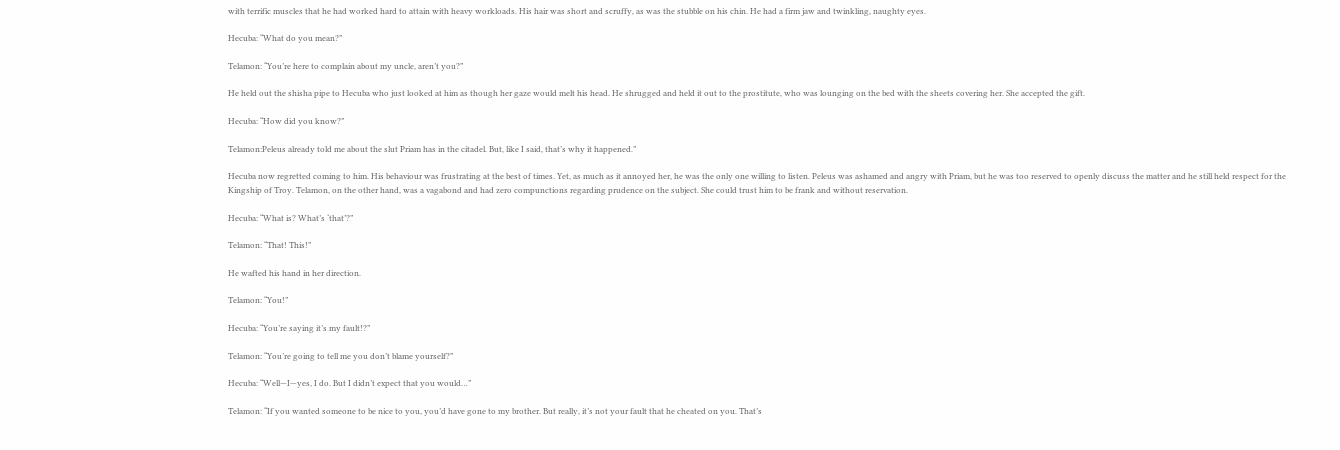with terrific muscles that he had worked hard to attain with heavy workloads. His hair was short and scruffy, as was the stubble on his chin. He had a firm jaw and twinkling, naughty eyes.

Hecuba: “What do you mean?”

Telamon: “You’re here to complain about my uncle, aren’t you?”

He held out the shisha pipe to Hecuba who just looked at him as though her gaze would melt his head. He shrugged and held it out to the prostitute, who was lounging on the bed with the sheets covering her. She accepted the gift.

Hecuba: “How did you know?”

Telamon:Peleus already told me about the slut Priam has in the citadel. But, like I said, that’s why it happened.”

Hecuba now regretted coming to him. His behaviour was frustrating at the best of times. Yet, as much as it annoyed her, he was the only one willing to listen. Peleus was ashamed and angry with Priam, but he was too reserved to openly discuss the matter and he still held respect for the Kingship of Troy. Telamon, on the other hand, was a vagabond and had zero compunctions regarding prudence on the subject. She could trust him to be frank and without reservation.

Hecuba: “What is? What’s ‘that’?”

Telamon: “That! This!”

He wafted his hand in her direction.

Telamon: “You!”

Hecuba: “You’re saying it’s my fault!?”

Telamon: “You’re going to tell me you don’t blame yourself?”

Hecuba: “Well—I—yes, I do. But I didn’t expect that you would…”

Telamon: “If you wanted someone to be nice to you, you’d have gone to my brother. But really, it’s not your fault that he cheated on you. That’s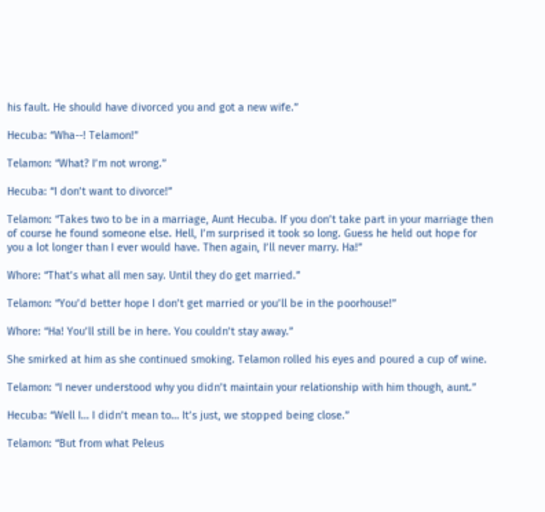his fault. He should have divorced you and got a new wife.”

Hecuba: “Wha--! Telamon!”

Telamon: “What? I’m not wrong.”

Hecuba: “I don’t want to divorce!”

Telamon: “Takes two to be in a marriage, Aunt Hecuba. If you don’t take part in your marriage then of course he found someone else. Hell, I’m surprised it took so long. Guess he held out hope for you a lot longer than I ever would have. Then again, I’ll never marry. Ha!”

Whore: “That’s what all men say. Until they do get married.”

Telamon: “You’d better hope I don’t get married or you’ll be in the poorhouse!”

Whore: “Ha! You’ll still be in here. You couldn’t stay away.”

She smirked at him as she continued smoking. Telamon rolled his eyes and poured a cup of wine.

Telamon: “I never understood why you didn’t maintain your relationship with him though, aunt.”

Hecuba: “Well I… I didn’t mean to… It’s just, we stopped being close.”

Telamon: “But from what Peleus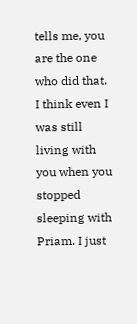tells me, you are the one who did that. I think even I was still living with you when you stopped sleeping with Priam. I just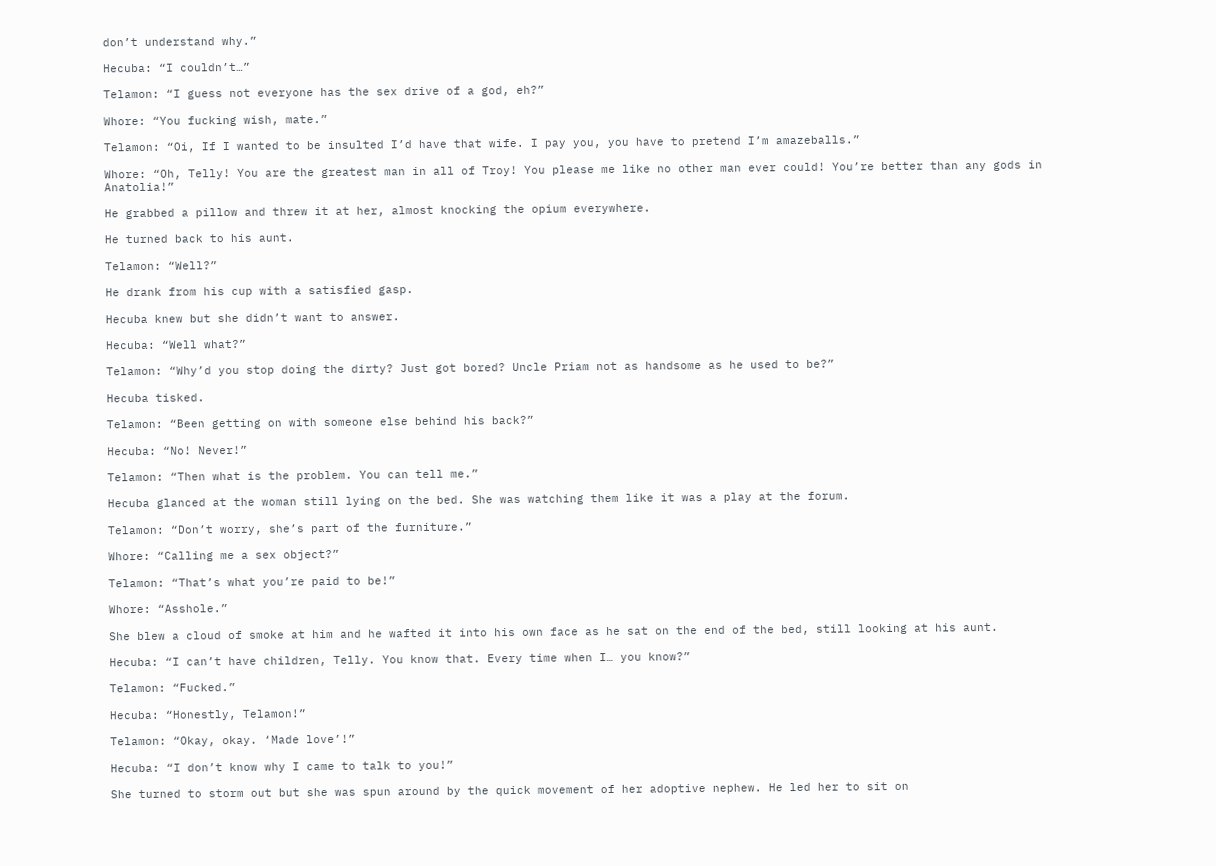don’t understand why.”

Hecuba: “I couldn’t…”

Telamon: “I guess not everyone has the sex drive of a god, eh?”

Whore: “You fucking wish, mate.”

Telamon: “Oi, If I wanted to be insulted I’d have that wife. I pay you, you have to pretend I’m amazeballs.”

Whore: “Oh, Telly! You are the greatest man in all of Troy! You please me like no other man ever could! You’re better than any gods in Anatolia!”

He grabbed a pillow and threw it at her, almost knocking the opium everywhere.

He turned back to his aunt.

Telamon: “Well?”

He drank from his cup with a satisfied gasp.

Hecuba knew but she didn’t want to answer.

Hecuba: “Well what?”

Telamon: “Why’d you stop doing the dirty? Just got bored? Uncle Priam not as handsome as he used to be?”

Hecuba tisked.

Telamon: “Been getting on with someone else behind his back?”

Hecuba: “No! Never!”

Telamon: “Then what is the problem. You can tell me.”

Hecuba glanced at the woman still lying on the bed. She was watching them like it was a play at the forum.

Telamon: “Don’t worry, she’s part of the furniture.”

Whore: “Calling me a sex object?”

Telamon: “That’s what you’re paid to be!”

Whore: “Asshole.”

She blew a cloud of smoke at him and he wafted it into his own face as he sat on the end of the bed, still looking at his aunt.

Hecuba: “I can’t have children, Telly. You know that. Every time when I… you know?”

Telamon: “Fucked.”

Hecuba: “Honestly, Telamon!”

Telamon: “Okay, okay. ‘Made love’!”

Hecuba: “I don’t know why I came to talk to you!”

She turned to storm out but she was spun around by the quick movement of her adoptive nephew. He led her to sit on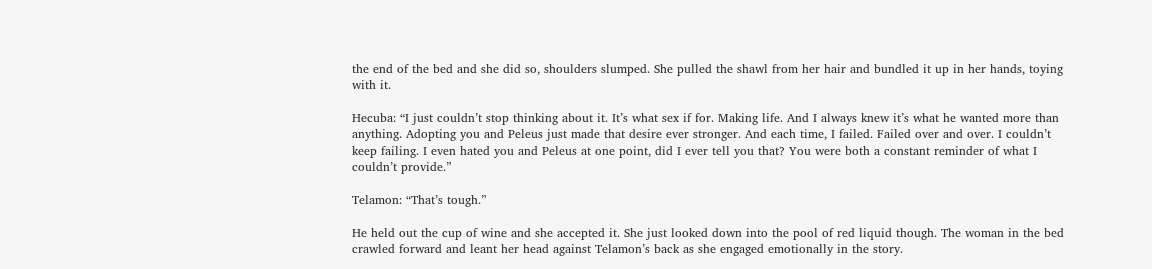the end of the bed and she did so, shoulders slumped. She pulled the shawl from her hair and bundled it up in her hands, toying with it.

Hecuba: “I just couldn’t stop thinking about it. It’s what sex if for. Making life. And I always knew it’s what he wanted more than anything. Adopting you and Peleus just made that desire ever stronger. And each time, I failed. Failed over and over. I couldn’t keep failing. I even hated you and Peleus at one point, did I ever tell you that? You were both a constant reminder of what I couldn’t provide.”

Telamon: “That’s tough.”

He held out the cup of wine and she accepted it. She just looked down into the pool of red liquid though. The woman in the bed crawled forward and leant her head against Telamon’s back as she engaged emotionally in the story.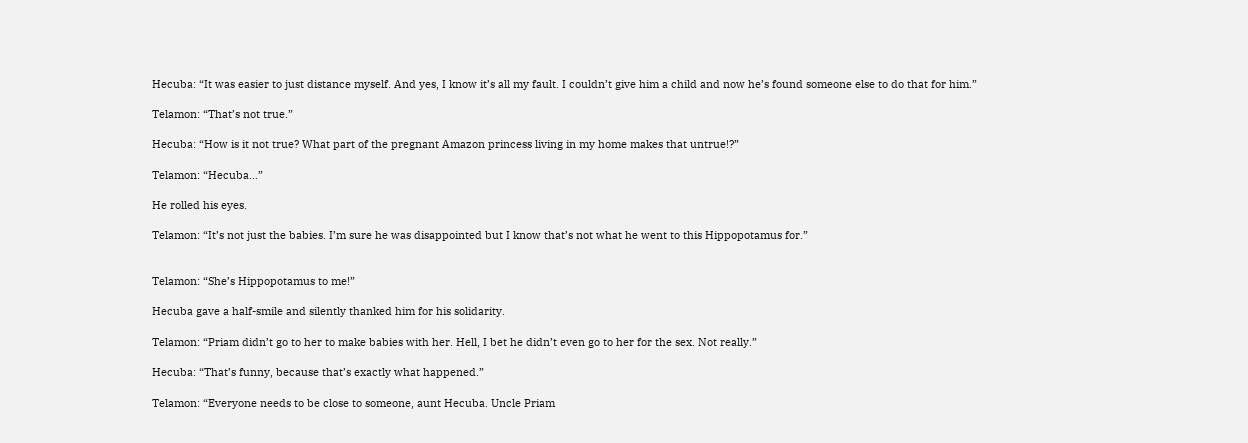Hecuba: “It was easier to just distance myself. And yes, I know it’s all my fault. I couldn’t give him a child and now he’s found someone else to do that for him.”

Telamon: “That’s not true.”

Hecuba: “How is it not true? What part of the pregnant Amazon princess living in my home makes that untrue!?”

Telamon: “Hecuba…”

He rolled his eyes.

Telamon: “It’s not just the babies. I’m sure he was disappointed but I know that’s not what he went to this Hippopotamus for.”


Telamon: “She’s Hippopotamus to me!”

Hecuba gave a half-smile and silently thanked him for his solidarity.

Telamon: “Priam didn’t go to her to make babies with her. Hell, I bet he didn’t even go to her for the sex. Not really.”

Hecuba: “That’s funny, because that’s exactly what happened.”

Telamon: “Everyone needs to be close to someone, aunt Hecuba. Uncle Priam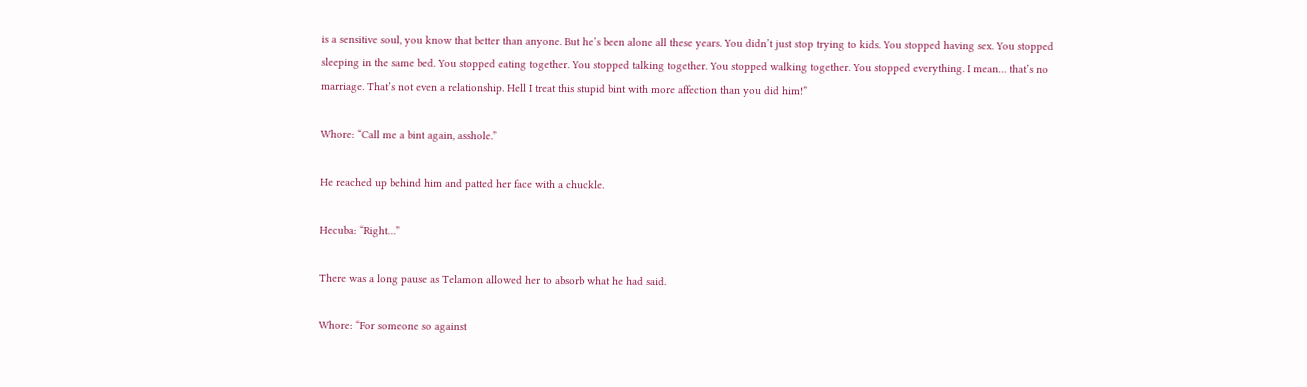is a sensitive soul, you know that better than anyone. But he’s been alone all these years. You didn’t just stop trying to kids. You stopped having sex. You stopped sleeping in the same bed. You stopped eating together. You stopped talking together. You stopped walking together. You stopped everything. I mean… that’s no marriage. That’s not even a relationship. Hell I treat this stupid bint with more affection than you did him!”

Whore: “Call me a bint again, asshole.”

He reached up behind him and patted her face with a chuckle.

Hecuba: “Right…”

There was a long pause as Telamon allowed her to absorb what he had said.

Whore: “For someone so against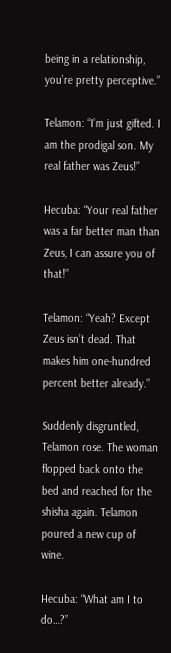being in a relationship, you’re pretty perceptive.”

Telamon: “I’m just gifted. I am the prodigal son. My real father was Zeus!”

Hecuba: “Your real father was a far better man than Zeus, I can assure you of that!”

Telamon: “Yeah? Except Zeus isn’t dead. That makes him one-hundred percent better already.”

Suddenly disgruntled, Telamon rose. The woman flopped back onto the bed and reached for the shisha again. Telamon poured a new cup of wine.

Hecuba: “What am I to do…?”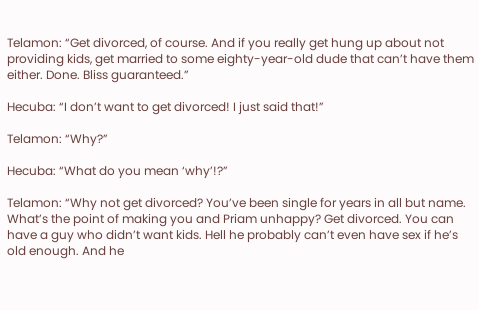Telamon: “Get divorced, of course. And if you really get hung up about not providing kids, get married to some eighty-year-old dude that can’t have them either. Done. Bliss guaranteed.”

Hecuba: “I don’t want to get divorced! I just said that!”

Telamon: “Why?”

Hecuba: “What do you mean ‘why’!?”

Telamon: “Why not get divorced? You’ve been single for years in all but name. What’s the point of making you and Priam unhappy? Get divorced. You can have a guy who didn’t want kids. Hell he probably can’t even have sex if he’s old enough. And he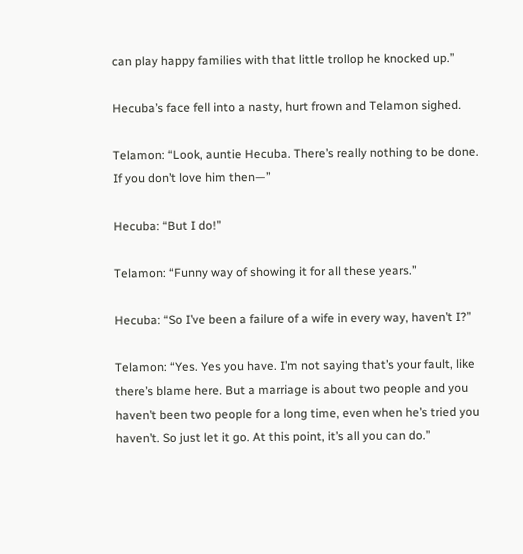can play happy families with that little trollop he knocked up.”

Hecuba’s face fell into a nasty, hurt frown and Telamon sighed.

Telamon: “Look, auntie Hecuba. There’s really nothing to be done. If you don’t love him then—”

Hecuba: “But I do!”

Telamon: “Funny way of showing it for all these years.”

Hecuba: “So I’ve been a failure of a wife in every way, haven’t I?”

Telamon: “Yes. Yes you have. I’m not saying that’s your fault, like there’s blame here. But a marriage is about two people and you haven’t been two people for a long time, even when he’s tried you haven’t. So just let it go. At this point, it’s all you can do.”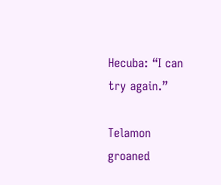Hecuba: “I can try again.”

Telamon groaned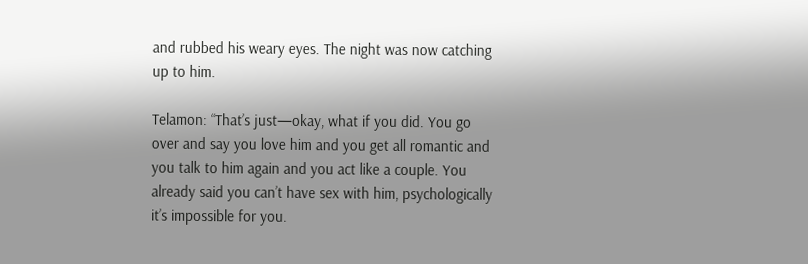and rubbed his weary eyes. The night was now catching up to him.

Telamon: “That’s just—okay, what if you did. You go over and say you love him and you get all romantic and you talk to him again and you act like a couple. You already said you can’t have sex with him, psychologically it’s impossible for you.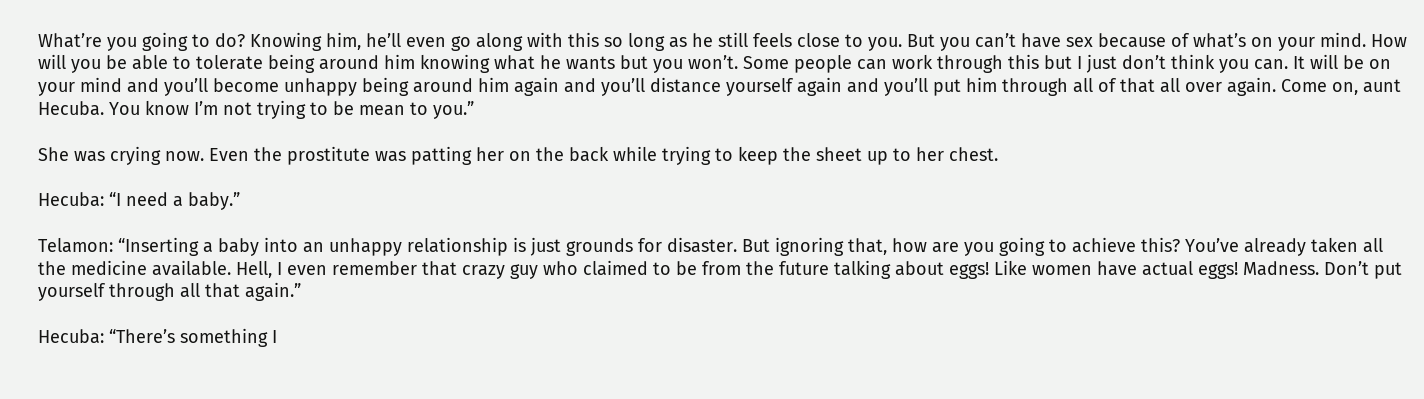What’re you going to do? Knowing him, he’ll even go along with this so long as he still feels close to you. But you can’t have sex because of what’s on your mind. How will you be able to tolerate being around him knowing what he wants but you won’t. Some people can work through this but I just don’t think you can. It will be on your mind and you’ll become unhappy being around him again and you’ll distance yourself again and you’ll put him through all of that all over again. Come on, aunt Hecuba. You know I’m not trying to be mean to you.”

She was crying now. Even the prostitute was patting her on the back while trying to keep the sheet up to her chest.

Hecuba: “I need a baby.”

Telamon: “Inserting a baby into an unhappy relationship is just grounds for disaster. But ignoring that, how are you going to achieve this? You’ve already taken all the medicine available. Hell, I even remember that crazy guy who claimed to be from the future talking about eggs! Like women have actual eggs! Madness. Don’t put yourself through all that again.”

Hecuba: “There’s something I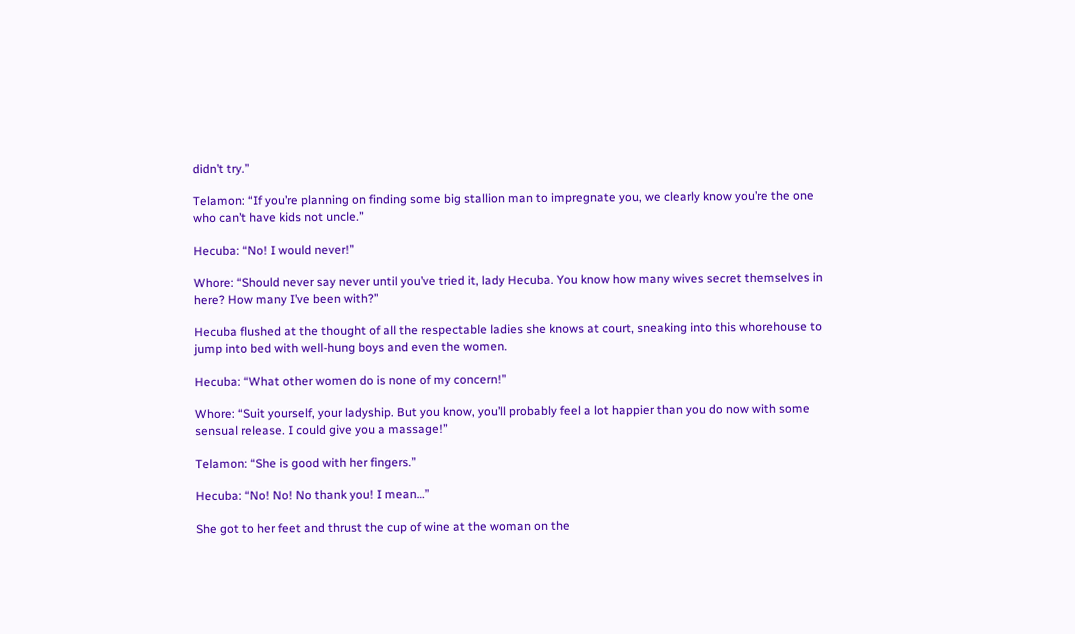didn’t try.”

Telamon: “If you’re planning on finding some big stallion man to impregnate you, we clearly know you’re the one who can’t have kids not uncle.”

Hecuba: “No! I would never!”

Whore: “Should never say never until you’ve tried it, lady Hecuba. You know how many wives secret themselves in here? How many I’ve been with?”

Hecuba flushed at the thought of all the respectable ladies she knows at court, sneaking into this whorehouse to jump into bed with well-hung boys and even the women.

Hecuba: “What other women do is none of my concern!”

Whore: “Suit yourself, your ladyship. But you know, you’ll probably feel a lot happier than you do now with some sensual release. I could give you a massage!”

Telamon: “She is good with her fingers.”

Hecuba: “No! No! No thank you! I mean…”

She got to her feet and thrust the cup of wine at the woman on the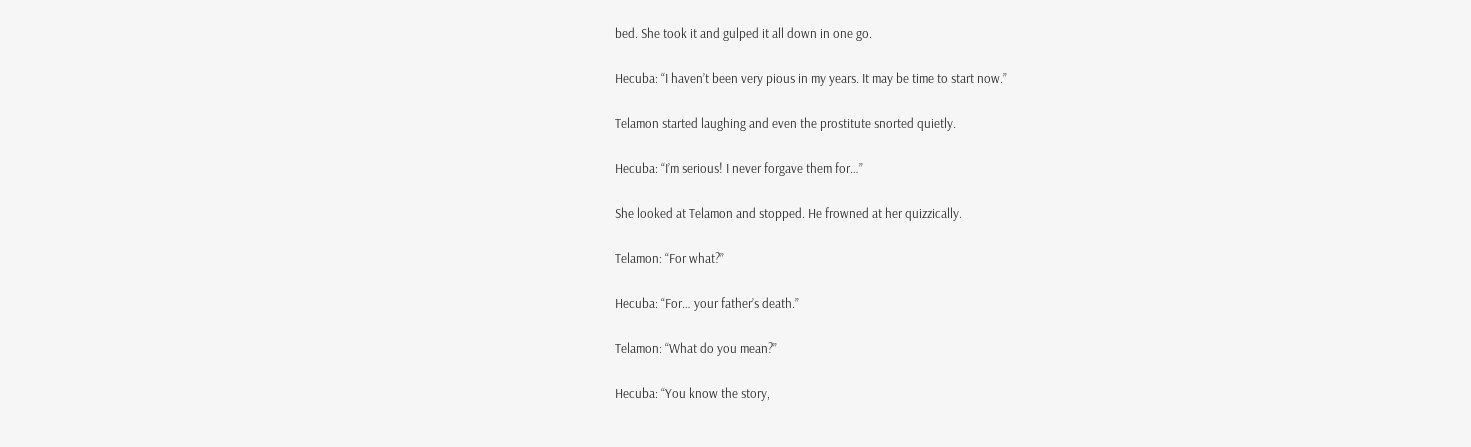bed. She took it and gulped it all down in one go.

Hecuba: “I haven’t been very pious in my years. It may be time to start now.”

Telamon started laughing and even the prostitute snorted quietly.

Hecuba: “I’m serious! I never forgave them for…”

She looked at Telamon and stopped. He frowned at her quizzically.

Telamon: “For what?”

Hecuba: “For… your father’s death.”

Telamon: “What do you mean?”

Hecuba: “You know the story,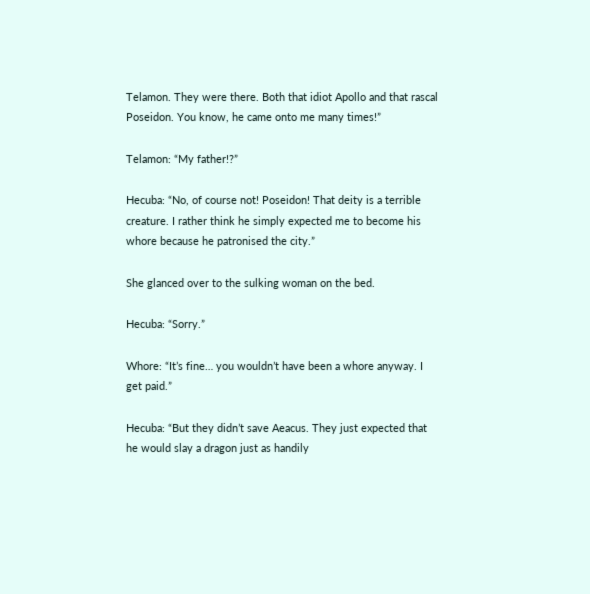Telamon. They were there. Both that idiot Apollo and that rascal Poseidon. You know, he came onto me many times!”

Telamon: “My father!?”

Hecuba: “No, of course not! Poseidon! That deity is a terrible creature. I rather think he simply expected me to become his whore because he patronised the city.”

She glanced over to the sulking woman on the bed.

Hecuba: “Sorry.”

Whore: “It’s fine… you wouldn’t have been a whore anyway. I get paid.”

Hecuba: “But they didn’t save Aeacus. They just expected that he would slay a dragon just as handily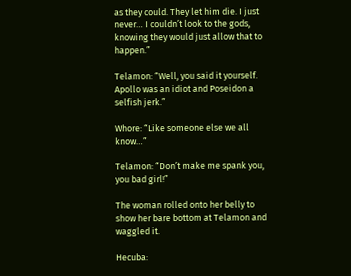as they could. They let him die. I just never… I couldn’t look to the gods, knowing they would just allow that to happen.”

Telamon: “Well, you said it yourself. Apollo was an idiot and Poseidon a selfish jerk.”

Whore: “Like someone else we all know…”

Telamon: “Don’t make me spank you, you bad girl!”

The woman rolled onto her belly to show her bare bottom at Telamon and waggled it.

Hecuba: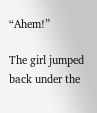“Ahem!”

The girl jumped back under the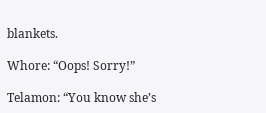blankets.

Whore: “Oops! Sorry!”

Telamon: “You know she’s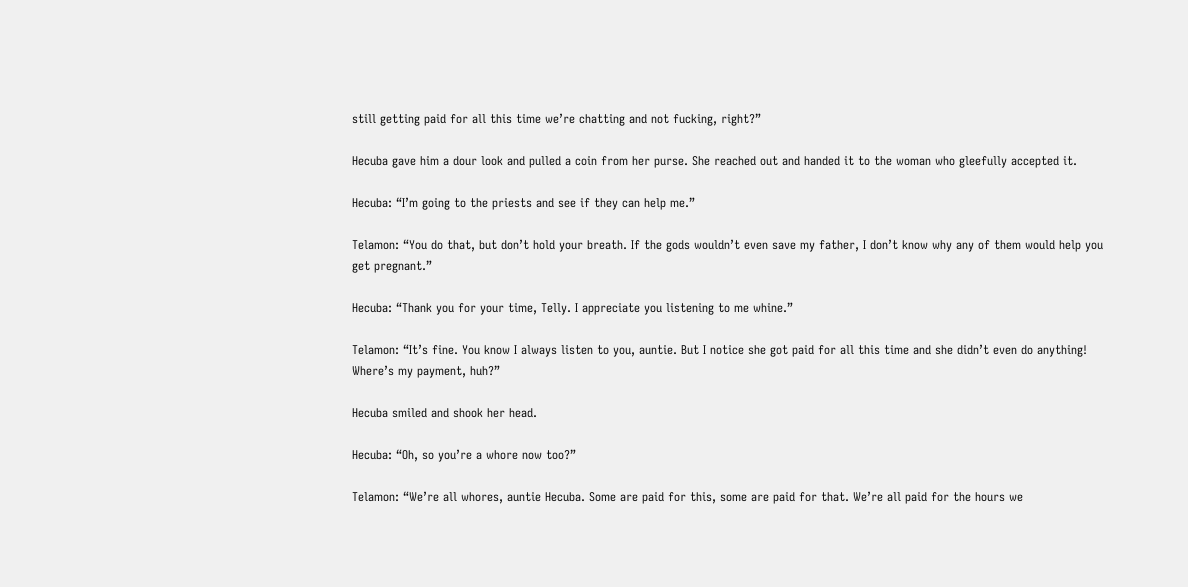still getting paid for all this time we’re chatting and not fucking, right?”

Hecuba gave him a dour look and pulled a coin from her purse. She reached out and handed it to the woman who gleefully accepted it.

Hecuba: “I’m going to the priests and see if they can help me.”

Telamon: “You do that, but don’t hold your breath. If the gods wouldn’t even save my father, I don’t know why any of them would help you get pregnant.”

Hecuba: “Thank you for your time, Telly. I appreciate you listening to me whine.”

Telamon: “It’s fine. You know I always listen to you, auntie. But I notice she got paid for all this time and she didn’t even do anything! Where’s my payment, huh?”

Hecuba smiled and shook her head.

Hecuba: “Oh, so you’re a whore now too?”

Telamon: “We’re all whores, auntie Hecuba. Some are paid for this, some are paid for that. We’re all paid for the hours we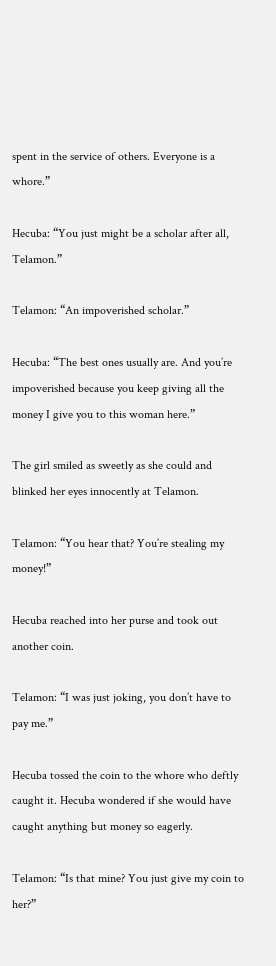spent in the service of others. Everyone is a whore.”

Hecuba: “You just might be a scholar after all, Telamon.”

Telamon: “An impoverished scholar.”

Hecuba: “The best ones usually are. And you’re impoverished because you keep giving all the money I give you to this woman here.”

The girl smiled as sweetly as she could and blinked her eyes innocently at Telamon.

Telamon: “You hear that? You’re stealing my money!”

Hecuba reached into her purse and took out another coin.

Telamon: “I was just joking, you don’t have to pay me.”

Hecuba tossed the coin to the whore who deftly caught it. Hecuba wondered if she would have caught anything but money so eagerly.

Telamon: “Is that mine? You just give my coin to her?”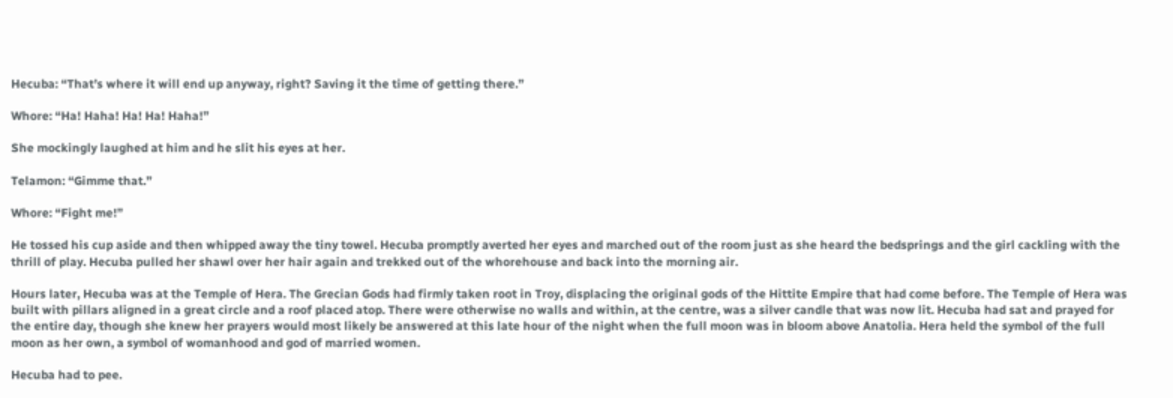Hecuba: “That’s where it will end up anyway, right? Saving it the time of getting there.”

Whore: “Ha! Haha! Ha! Ha! Haha!”

She mockingly laughed at him and he slit his eyes at her.

Telamon: “Gimme that.”

Whore: “Fight me!”

He tossed his cup aside and then whipped away the tiny towel. Hecuba promptly averted her eyes and marched out of the room just as she heard the bedsprings and the girl cackling with the thrill of play. Hecuba pulled her shawl over her hair again and trekked out of the whorehouse and back into the morning air.

Hours later, Hecuba was at the Temple of Hera. The Grecian Gods had firmly taken root in Troy, displacing the original gods of the Hittite Empire that had come before. The Temple of Hera was built with pillars aligned in a great circle and a roof placed atop. There were otherwise no walls and within, at the centre, was a silver candle that was now lit. Hecuba had sat and prayed for the entire day, though she knew her prayers would most likely be answered at this late hour of the night when the full moon was in bloom above Anatolia. Hera held the symbol of the full moon as her own, a symbol of womanhood and god of married women.

Hecuba had to pee.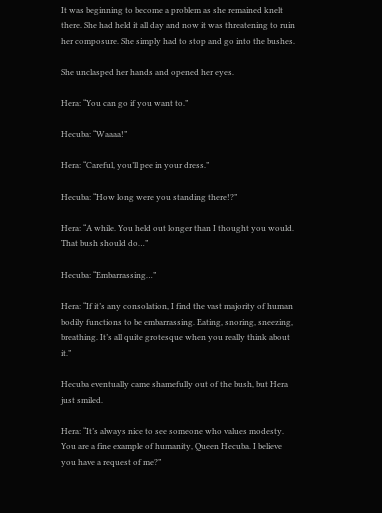It was beginning to become a problem as she remained knelt there. She had held it all day and now it was threatening to ruin her composure. She simply had to stop and go into the bushes.

She unclasped her hands and opened her eyes.

Hera: “You can go if you want to.”

Hecuba: “Waaaa!”

Hera: “Careful, you’ll pee in your dress.”

Hecuba: “How long were you standing there!?”

Hera: “A while. You held out longer than I thought you would. That bush should do…”

Hecuba: “Embarrassing…”

Hera: “If it’s any consolation, I find the vast majority of human bodily functions to be embarrassing. Eating, snoring, sneezing, breathing. It’s all quite grotesque when you really think about it.”

Hecuba eventually came shamefully out of the bush, but Hera just smiled.

Hera: “It’s always nice to see someone who values modesty. You are a fine example of humanity, Queen Hecuba. I believe you have a request of me?”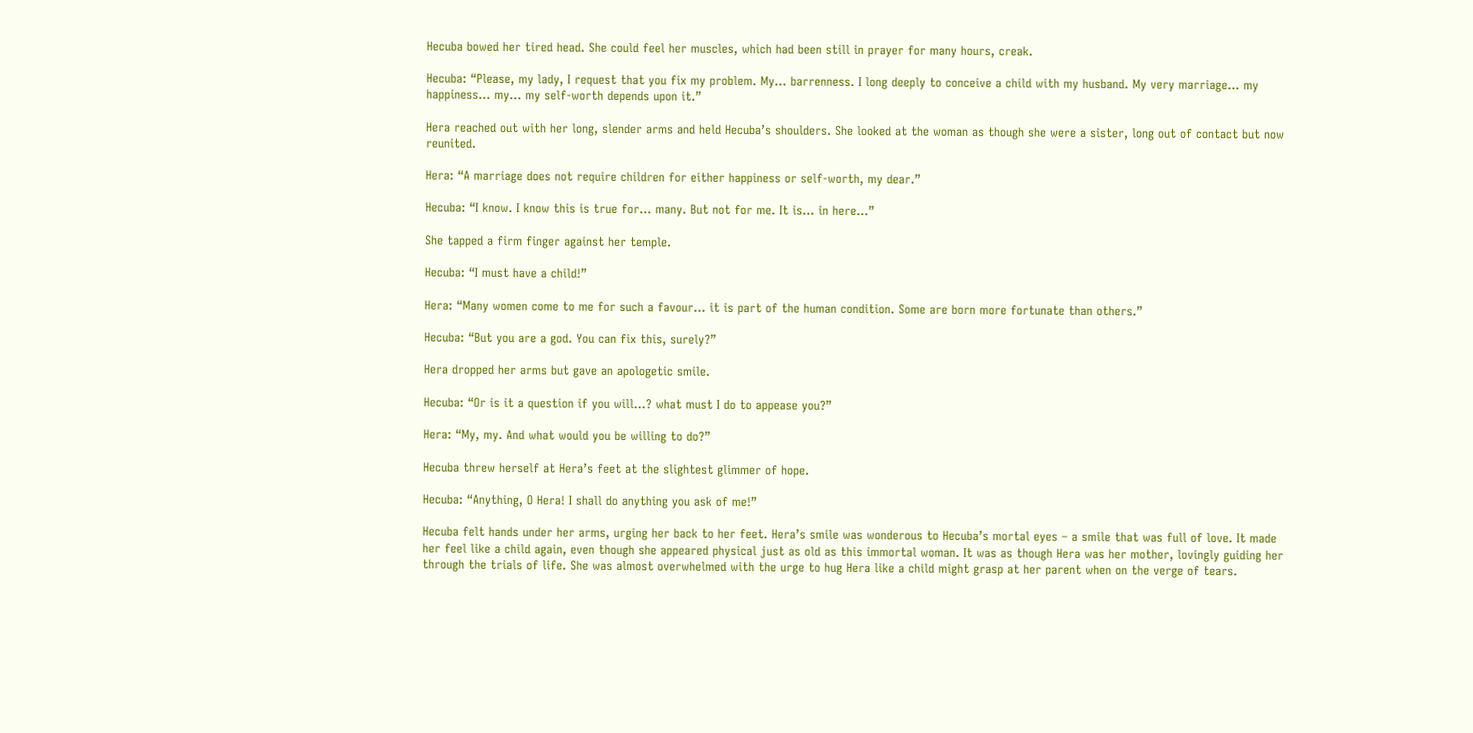Hecuba bowed her tired head. She could feel her muscles, which had been still in prayer for many hours, creak.

Hecuba: “Please, my lady, I request that you fix my problem. My… barrenness. I long deeply to conceive a child with my husband. My very marriage… my happiness… my… my self-worth depends upon it.”

Hera reached out with her long, slender arms and held Hecuba’s shoulders. She looked at the woman as though she were a sister, long out of contact but now reunited.

Hera: “A marriage does not require children for either happiness or self-worth, my dear.”

Hecuba: “I know. I know this is true for… many. But not for me. It is… in here…”

She tapped a firm finger against her temple.

Hecuba: “I must have a child!”

Hera: “Many women come to me for such a favour… it is part of the human condition. Some are born more fortunate than others.”

Hecuba: “But you are a god. You can fix this, surely?”

Hera dropped her arms but gave an apologetic smile.

Hecuba: “Or is it a question if you will…? what must I do to appease you?”

Hera: “My, my. And what would you be willing to do?”

Hecuba threw herself at Hera’s feet at the slightest glimmer of hope.

Hecuba: “Anything, O Hera! I shall do anything you ask of me!”

Hecuba felt hands under her arms, urging her back to her feet. Hera’s smile was wonderous to Hecuba’s mortal eyes – a smile that was full of love. It made her feel like a child again, even though she appeared physical just as old as this immortal woman. It was as though Hera was her mother, lovingly guiding her through the trials of life. She was almost overwhelmed with the urge to hug Hera like a child might grasp at her parent when on the verge of tears.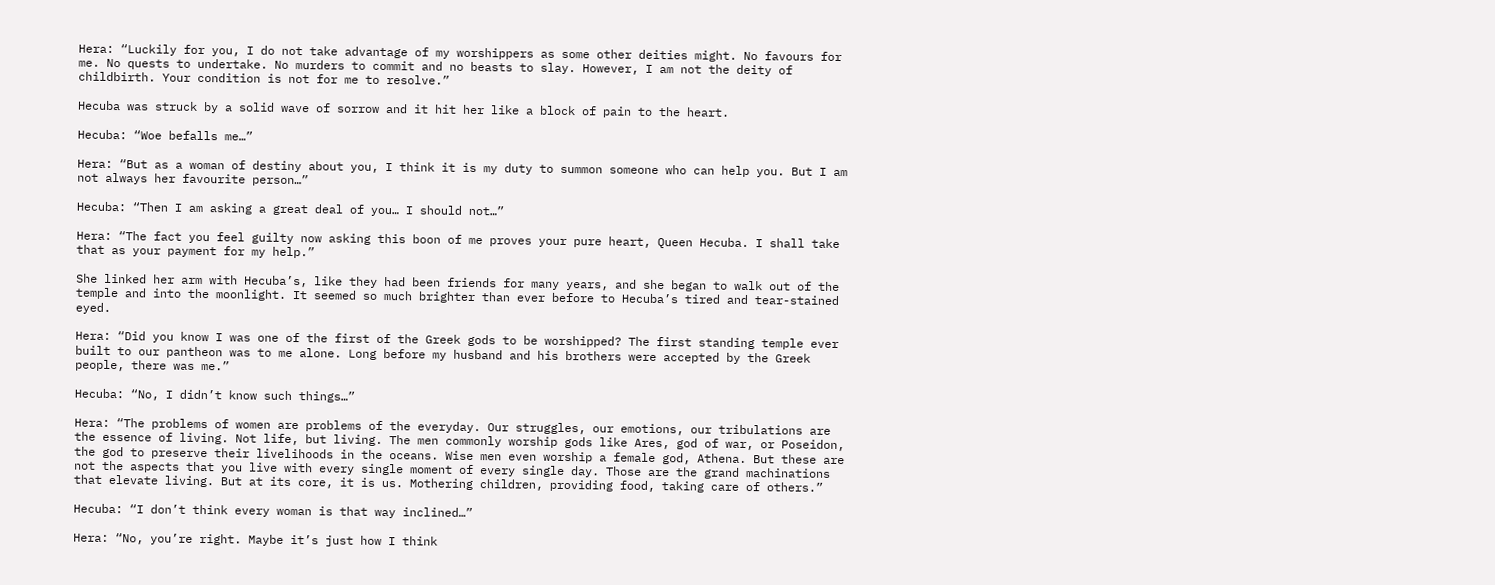Hera: “Luckily for you, I do not take advantage of my worshippers as some other deities might. No favours for me. No quests to undertake. No murders to commit and no beasts to slay. However, I am not the deity of childbirth. Your condition is not for me to resolve.”

Hecuba was struck by a solid wave of sorrow and it hit her like a block of pain to the heart.

Hecuba: “Woe befalls me…”

Hera: “But as a woman of destiny about you, I think it is my duty to summon someone who can help you. But I am not always her favourite person…”

Hecuba: “Then I am asking a great deal of you… I should not…”

Hera: “The fact you feel guilty now asking this boon of me proves your pure heart, Queen Hecuba. I shall take that as your payment for my help.”

She linked her arm with Hecuba’s, like they had been friends for many years, and she began to walk out of the temple and into the moonlight. It seemed so much brighter than ever before to Hecuba’s tired and tear-stained eyed.

Hera: “Did you know I was one of the first of the Greek gods to be worshipped? The first standing temple ever built to our pantheon was to me alone. Long before my husband and his brothers were accepted by the Greek people, there was me.”

Hecuba: “No, I didn’t know such things…”

Hera: “The problems of women are problems of the everyday. Our struggles, our emotions, our tribulations are the essence of living. Not life, but living. The men commonly worship gods like Ares, god of war, or Poseidon, the god to preserve their livelihoods in the oceans. Wise men even worship a female god, Athena. But these are not the aspects that you live with every single moment of every single day. Those are the grand machinations that elevate living. But at its core, it is us. Mothering children, providing food, taking care of others.”

Hecuba: “I don’t think every woman is that way inclined…”

Hera: “No, you’re right. Maybe it’s just how I think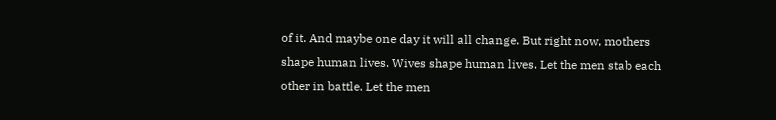of it. And maybe one day it will all change. But right now, mothers shape human lives. Wives shape human lives. Let the men stab each other in battle. Let the men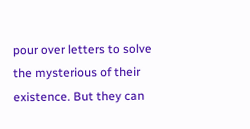pour over letters to solve the mysterious of their existence. But they can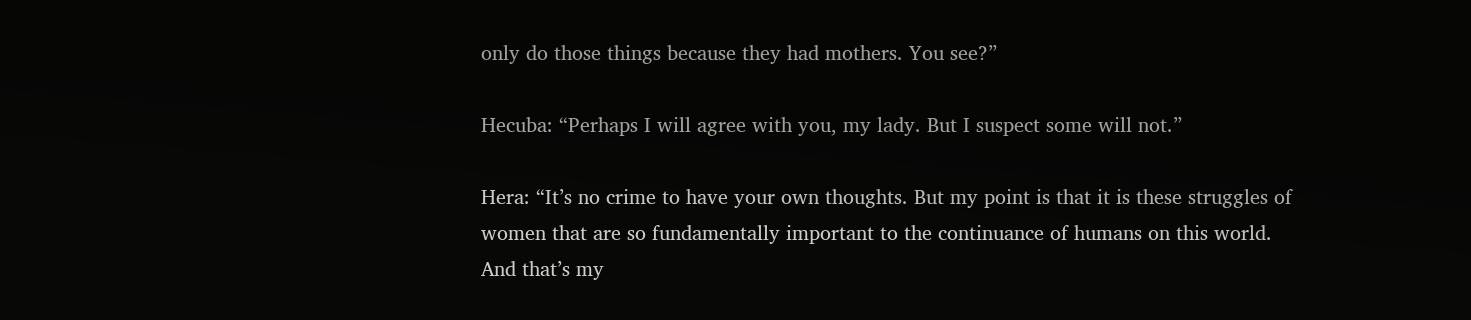only do those things because they had mothers. You see?”

Hecuba: “Perhaps I will agree with you, my lady. But I suspect some will not.”

Hera: “It’s no crime to have your own thoughts. But my point is that it is these struggles of women that are so fundamentally important to the continuance of humans on this world. And that’s my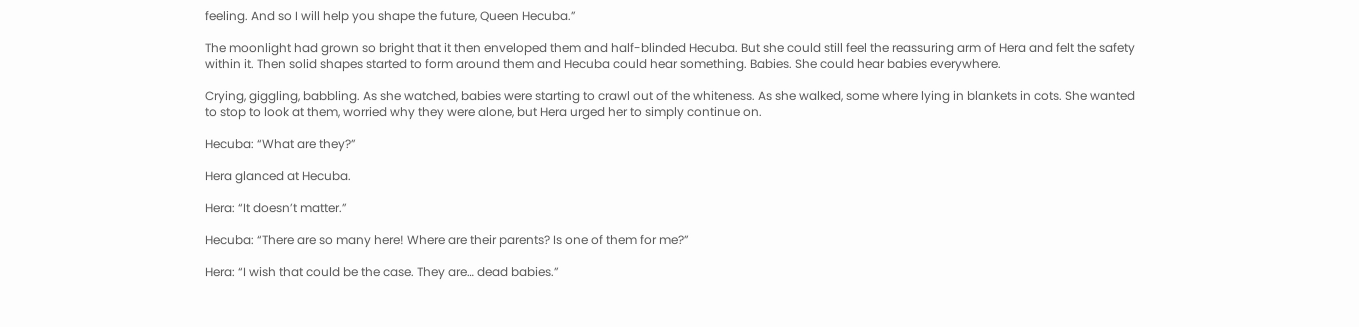feeling. And so I will help you shape the future, Queen Hecuba.”

The moonlight had grown so bright that it then enveloped them and half-blinded Hecuba. But she could still feel the reassuring arm of Hera and felt the safety within it. Then solid shapes started to form around them and Hecuba could hear something. Babies. She could hear babies everywhere.

Crying, giggling, babbling. As she watched, babies were starting to crawl out of the whiteness. As she walked, some where lying in blankets in cots. She wanted to stop to look at them, worried why they were alone, but Hera urged her to simply continue on.

Hecuba: “What are they?”

Hera glanced at Hecuba.

Hera: “It doesn’t matter.”

Hecuba: “There are so many here! Where are their parents? Is one of them for me?”

Hera: “I wish that could be the case. They are… dead babies.”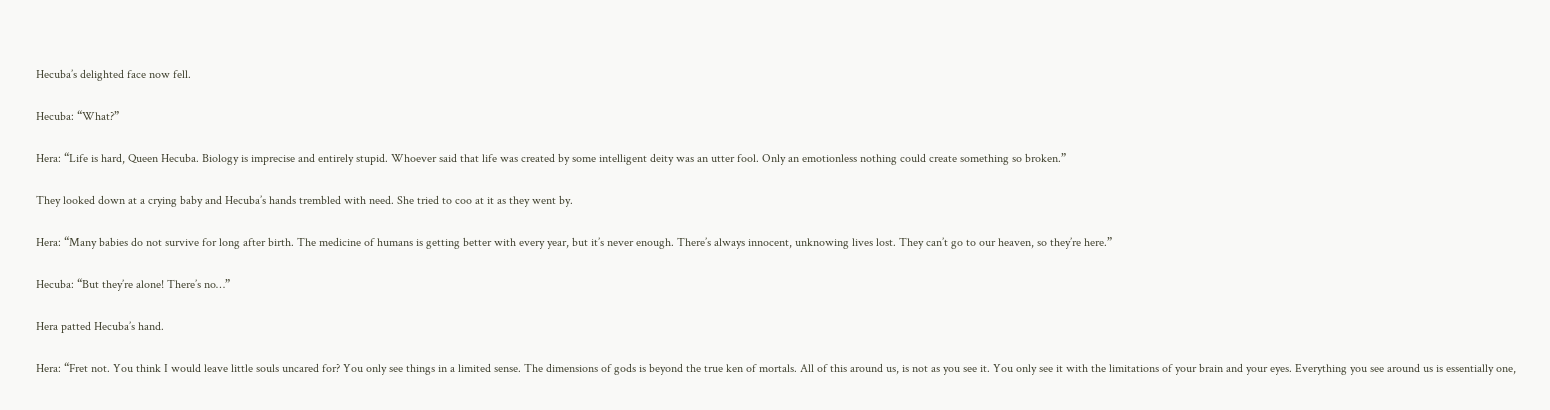Hecuba’s delighted face now fell.

Hecuba: “What?”

Hera: “Life is hard, Queen Hecuba. Biology is imprecise and entirely stupid. Whoever said that life was created by some intelligent deity was an utter fool. Only an emotionless nothing could create something so broken.”

They looked down at a crying baby and Hecuba’s hands trembled with need. She tried to coo at it as they went by.

Hera: “Many babies do not survive for long after birth. The medicine of humans is getting better with every year, but it’s never enough. There’s always innocent, unknowing lives lost. They can’t go to our heaven, so they’re here.”

Hecuba: “But they’re alone! There’s no…”

Hera patted Hecuba’s hand.

Hera: “Fret not. You think I would leave little souls uncared for? You only see things in a limited sense. The dimensions of gods is beyond the true ken of mortals. All of this around us, is not as you see it. You only see it with the limitations of your brain and your eyes. Everything you see around us is essentially one,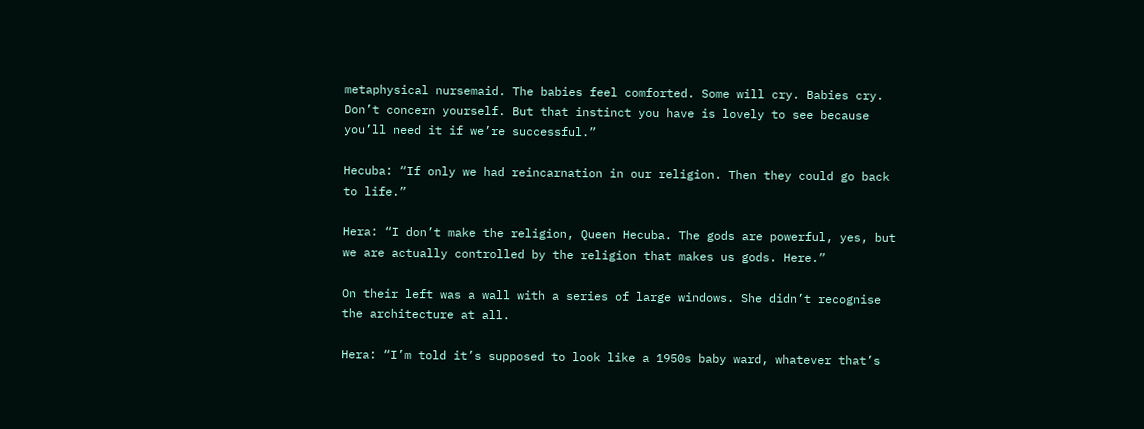metaphysical nursemaid. The babies feel comforted. Some will cry. Babies cry. Don’t concern yourself. But that instinct you have is lovely to see because you’ll need it if we’re successful.”

Hecuba: “If only we had reincarnation in our religion. Then they could go back to life.”

Hera: “I don’t make the religion, Queen Hecuba. The gods are powerful, yes, but we are actually controlled by the religion that makes us gods. Here.”

On their left was a wall with a series of large windows. She didn’t recognise the architecture at all.

Hera: “I’m told it’s supposed to look like a 1950s baby ward, whatever that’s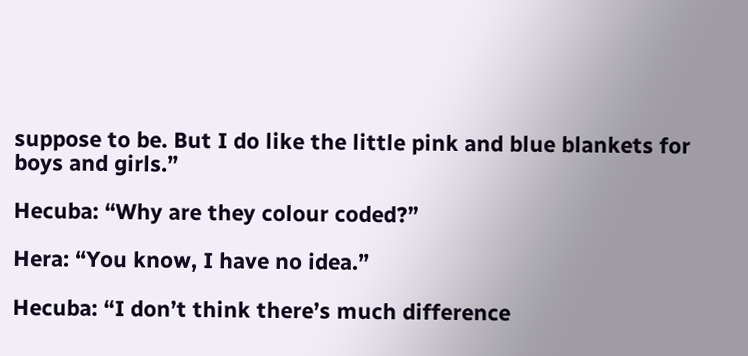suppose to be. But I do like the little pink and blue blankets for boys and girls.”

Hecuba: “Why are they colour coded?”

Hera: “You know, I have no idea.”

Hecuba: “I don’t think there’s much difference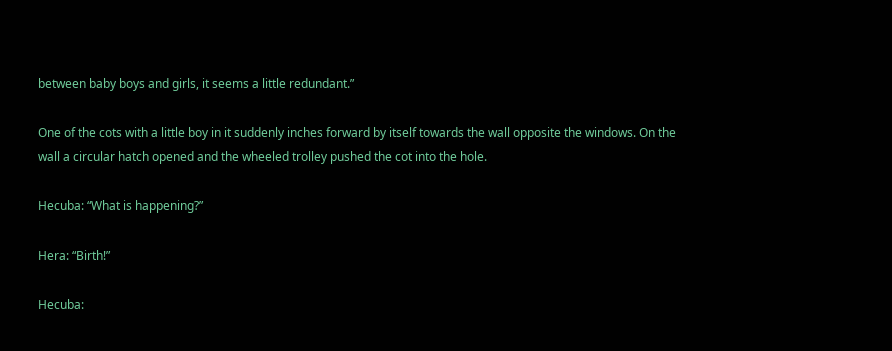between baby boys and girls, it seems a little redundant.”

One of the cots with a little boy in it suddenly inches forward by itself towards the wall opposite the windows. On the wall a circular hatch opened and the wheeled trolley pushed the cot into the hole.

Hecuba: “What is happening?”

Hera: “Birth!”

Hecuba: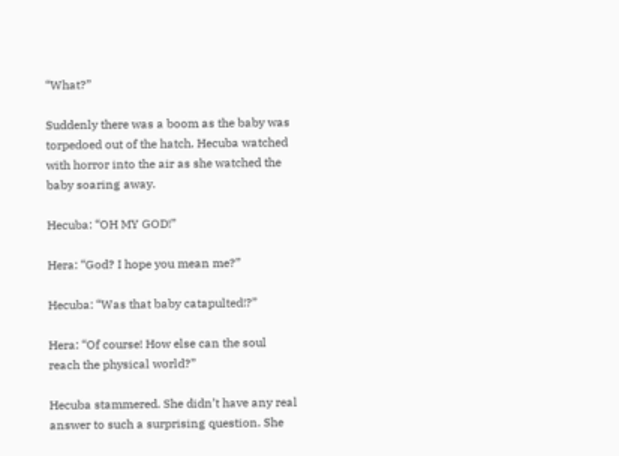“What?”

Suddenly there was a boom as the baby was torpedoed out of the hatch. Hecuba watched with horror into the air as she watched the baby soaring away.

Hecuba: “OH MY GOD!”

Hera: “God? I hope you mean me?”

Hecuba: “Was that baby catapulted!?”

Hera: “Of course! How else can the soul reach the physical world?”

Hecuba stammered. She didn’t have any real answer to such a surprising question. She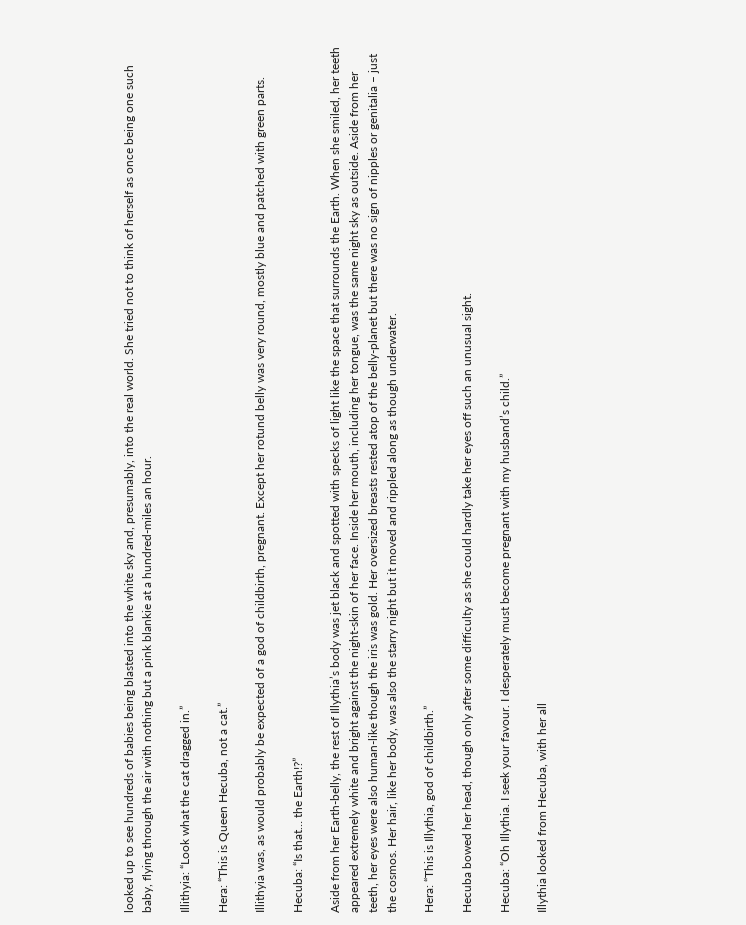looked up to see hundreds of babies being blasted into the white sky and, presumably, into the real world. She tried not to think of herself as once being one such baby, flying through the air with nothing but a pink blankie at a hundred-miles an hour.

Illithyia: “Look what the cat dragged in.”

Hera: “This is Queen Hecuba, not a cat.”

Illithyia was, as would probably be expected of a god of childbirth, pregnant. Except her rotund belly was very round, mostly blue and patched with green parts.

Hecuba: “Is that… the Earth!?”

Aside from her Earth-belly, the rest of Illythia’s body was jet black and spotted with specks of light like the space that surrounds the Earth. When she smiled, her teeth appeared extremely white and bright against the night-skin of her face. Inside her mouth, including her tongue, was the same night sky as outside. Aside from her teeth, her eyes were also human-like though the iris was gold. Her oversized breasts rested atop of the belly-planet but there was no sign of nipples or genitalia – just the cosmos. Her hair, like her body, was also the starry night but it moved and rippled along as though underwater.

Hera: “This is Illythia, god of childbirth.”

Hecuba bowed her head, though only after some difficulty as she could hardly take her eyes off such an unusual sight.

Hecuba: “Oh Illythia. I seek your favour. I desperately must become pregnant with my husband’s child.”

Illythia looked from Hecuba, with her all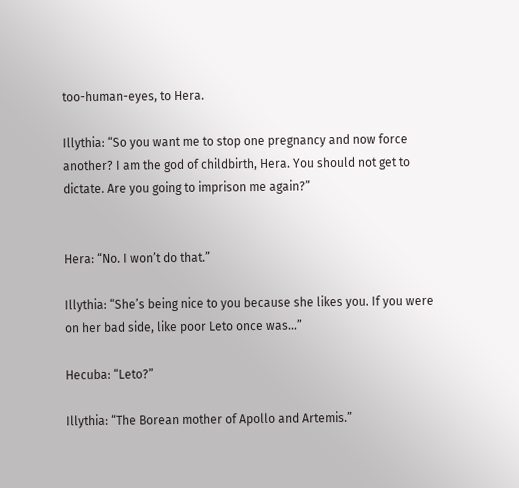too-human-eyes, to Hera.

Illythia: “So you want me to stop one pregnancy and now force another? I am the god of childbirth, Hera. You should not get to dictate. Are you going to imprison me again?”


Hera: “No. I won’t do that.”

Illythia: “She’s being nice to you because she likes you. If you were on her bad side, like poor Leto once was…”

Hecuba: “Leto?”

Illythia: “The Borean mother of Apollo and Artemis.”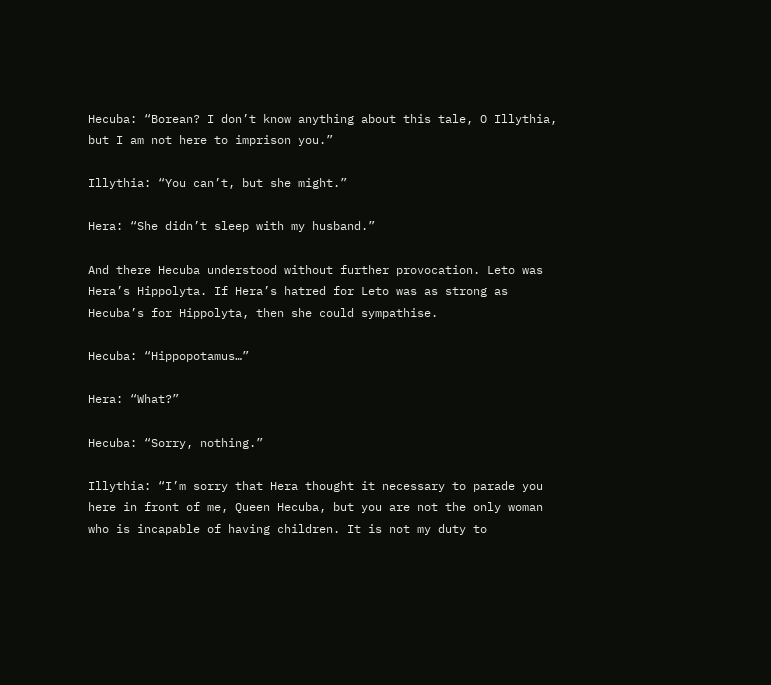Hecuba: “Borean? I don’t know anything about this tale, O Illythia, but I am not here to imprison you.”

Illythia: “You can’t, but she might.”

Hera: “She didn’t sleep with my husband.”

And there Hecuba understood without further provocation. Leto was Hera’s Hippolyta. If Hera’s hatred for Leto was as strong as Hecuba’s for Hippolyta, then she could sympathise.

Hecuba: “Hippopotamus…”

Hera: “What?”

Hecuba: “Sorry, nothing.”

Illythia: “I’m sorry that Hera thought it necessary to parade you here in front of me, Queen Hecuba, but you are not the only woman who is incapable of having children. It is not my duty to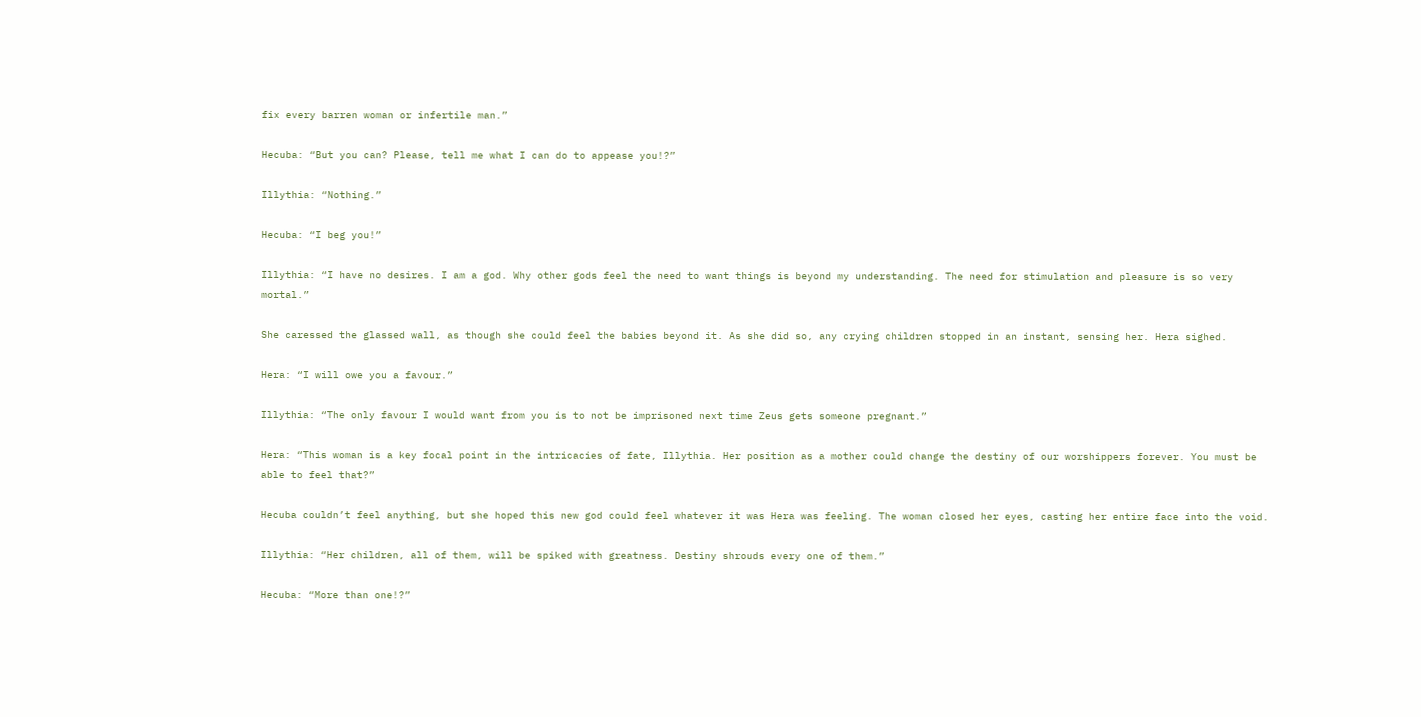fix every barren woman or infertile man.”

Hecuba: “But you can? Please, tell me what I can do to appease you!?”

Illythia: “Nothing.”

Hecuba: “I beg you!”

Illythia: “I have no desires. I am a god. Why other gods feel the need to want things is beyond my understanding. The need for stimulation and pleasure is so very mortal.”

She caressed the glassed wall, as though she could feel the babies beyond it. As she did so, any crying children stopped in an instant, sensing her. Hera sighed.

Hera: “I will owe you a favour.”

Illythia: “The only favour I would want from you is to not be imprisoned next time Zeus gets someone pregnant.”

Hera: “This woman is a key focal point in the intricacies of fate, Illythia. Her position as a mother could change the destiny of our worshippers forever. You must be able to feel that?”

Hecuba couldn’t feel anything, but she hoped this new god could feel whatever it was Hera was feeling. The woman closed her eyes, casting her entire face into the void.

Illythia: “Her children, all of them, will be spiked with greatness. Destiny shrouds every one of them.”

Hecuba: “More than one!?”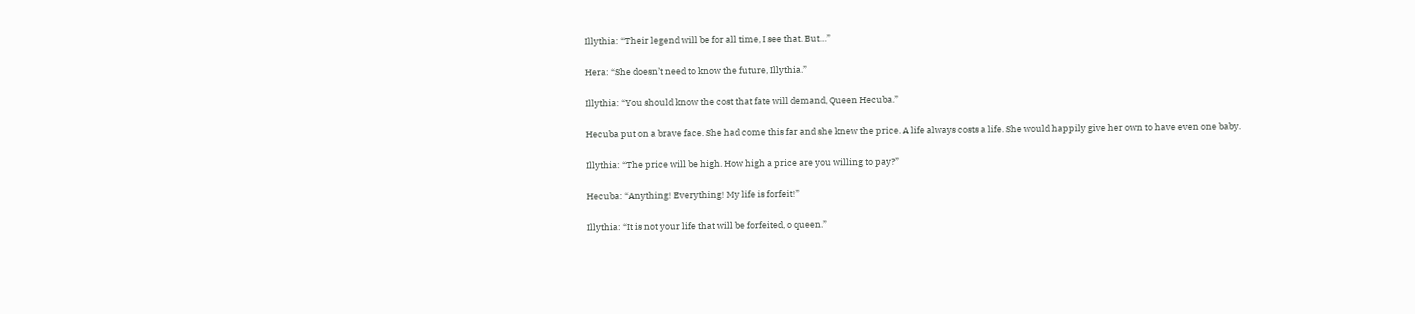Illythia: “Their legend will be for all time, I see that. But…”

Hera: “She doesn’t need to know the future, Illythia.”

Illythia: “You should know the cost that fate will demand, Queen Hecuba.”

Hecuba put on a brave face. She had come this far and she knew the price. A life always costs a life. She would happily give her own to have even one baby.

Illythia: “The price will be high. How high a price are you willing to pay?”

Hecuba: “Anything! Everything! My life is forfeit!”

Illythia: “It is not your life that will be forfeited, o queen.”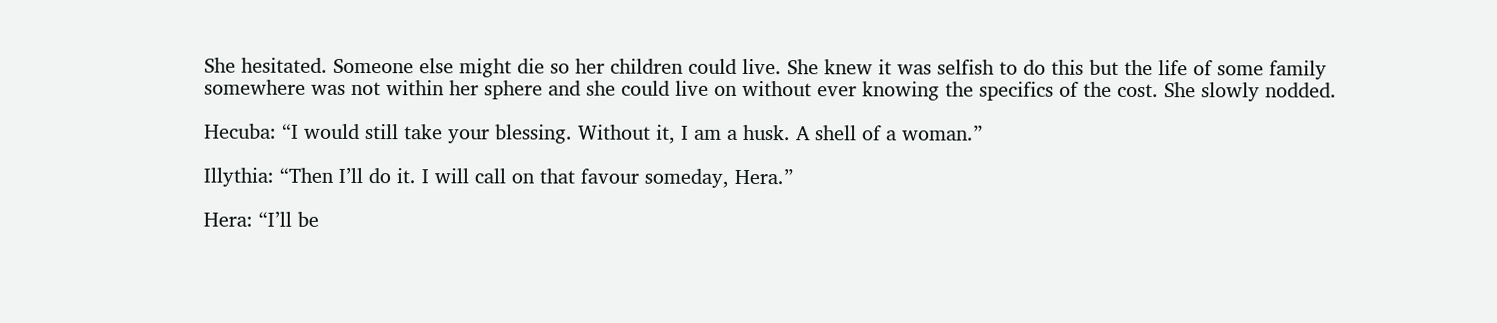She hesitated. Someone else might die so her children could live. She knew it was selfish to do this but the life of some family somewhere was not within her sphere and she could live on without ever knowing the specifics of the cost. She slowly nodded.

Hecuba: “I would still take your blessing. Without it, I am a husk. A shell of a woman.”

Illythia: “Then I’ll do it. I will call on that favour someday, Hera.”

Hera: “I’ll be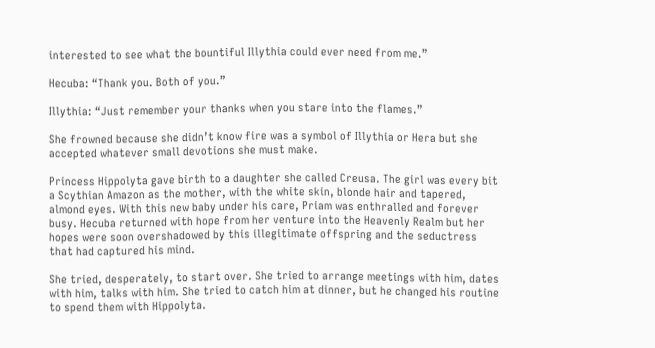interested to see what the bountiful Illythia could ever need from me.”

Hecuba: “Thank you. Both of you.”

Illythia: “Just remember your thanks when you stare into the flames.”

She frowned because she didn’t know fire was a symbol of Illythia or Hera but she accepted whatever small devotions she must make.

Princess Hippolyta gave birth to a daughter she called Creusa. The girl was every bit a Scythian Amazon as the mother, with the white skin, blonde hair and tapered, almond eyes. With this new baby under his care, Priam was enthralled and forever busy. Hecuba returned with hope from her venture into the Heavenly Realm but her hopes were soon overshadowed by this illegitimate offspring and the seductress that had captured his mind.

She tried, desperately, to start over. She tried to arrange meetings with him, dates with him, talks with him. She tried to catch him at dinner, but he changed his routine to spend them with Hippolyta.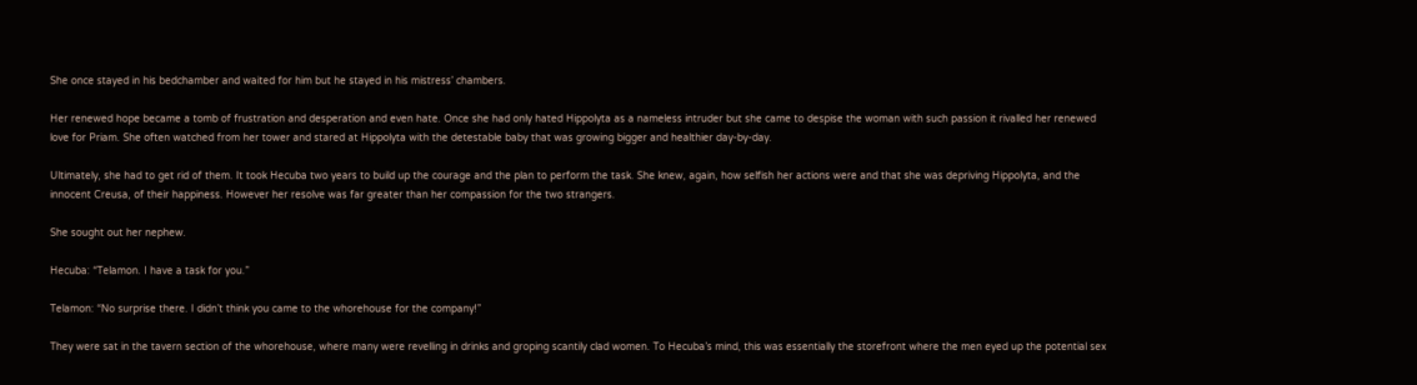She once stayed in his bedchamber and waited for him but he stayed in his mistress’ chambers.

Her renewed hope became a tomb of frustration and desperation and even hate. Once she had only hated Hippolyta as a nameless intruder but she came to despise the woman with such passion it rivalled her renewed love for Priam. She often watched from her tower and stared at Hippolyta with the detestable baby that was growing bigger and healthier day-by-day.

Ultimately, she had to get rid of them. It took Hecuba two years to build up the courage and the plan to perform the task. She knew, again, how selfish her actions were and that she was depriving Hippolyta, and the innocent Creusa, of their happiness. However her resolve was far greater than her compassion for the two strangers.

She sought out her nephew.

Hecuba: “Telamon. I have a task for you.”

Telamon: “No surprise there. I didn’t think you came to the whorehouse for the company!”

They were sat in the tavern section of the whorehouse, where many were revelling in drinks and groping scantily clad women. To Hecuba’s mind, this was essentially the storefront where the men eyed up the potential sex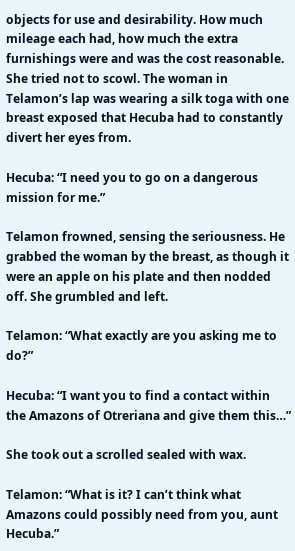objects for use and desirability. How much mileage each had, how much the extra furnishings were and was the cost reasonable. She tried not to scowl. The woman in Telamon’s lap was wearing a silk toga with one breast exposed that Hecuba had to constantly divert her eyes from.

Hecuba: “I need you to go on a dangerous mission for me.”

Telamon frowned, sensing the seriousness. He grabbed the woman by the breast, as though it were an apple on his plate and then nodded off. She grumbled and left.

Telamon: “What exactly are you asking me to do?”

Hecuba: “I want you to find a contact within the Amazons of Otreriana and give them this…”

She took out a scrolled sealed with wax.

Telamon: “What is it? I can’t think what Amazons could possibly need from you, aunt Hecuba.”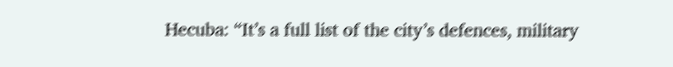Hecuba: “It’s a full list of the city’s defences, military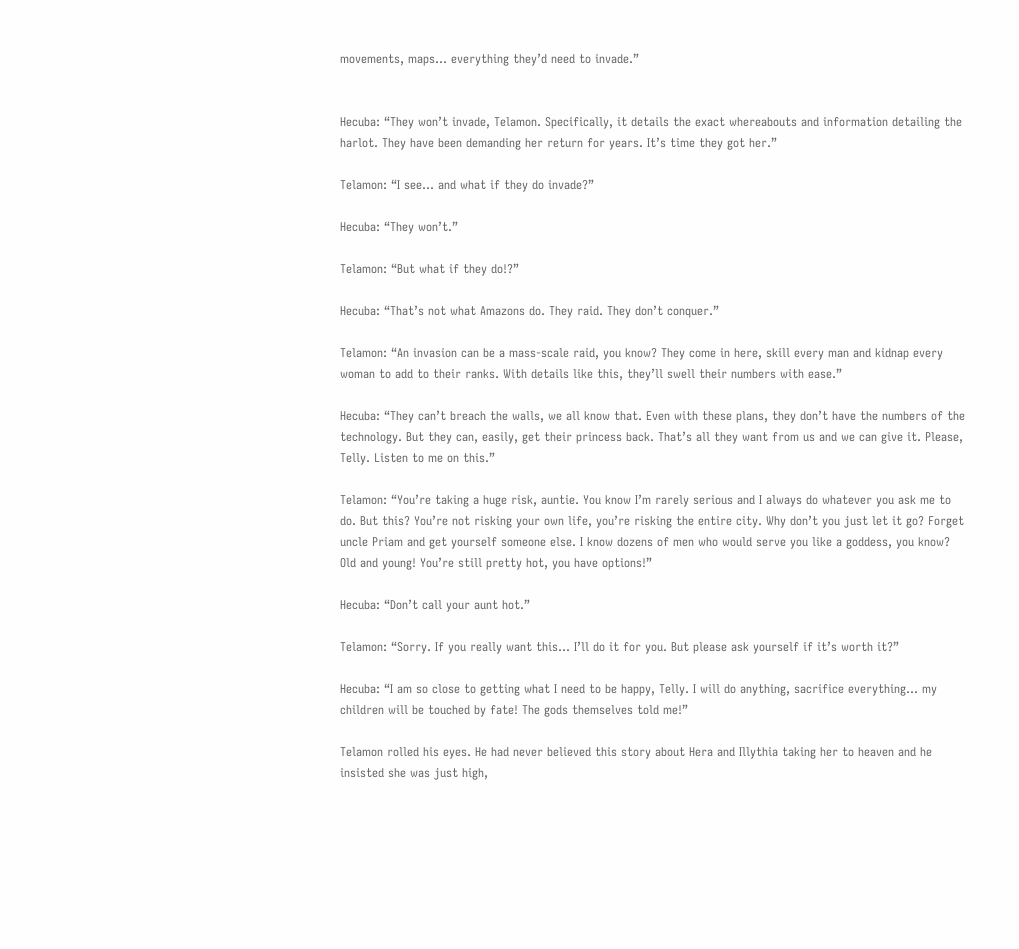movements, maps… everything they’d need to invade.”


Hecuba: “They won’t invade, Telamon. Specifically, it details the exact whereabouts and information detailing the harlot. They have been demanding her return for years. It’s time they got her.”

Telamon: “I see… and what if they do invade?”

Hecuba: “They won’t.”

Telamon: “But what if they do!?”

Hecuba: “That’s not what Amazons do. They raid. They don’t conquer.”

Telamon: “An invasion can be a mass-scale raid, you know? They come in here, skill every man and kidnap every woman to add to their ranks. With details like this, they’ll swell their numbers with ease.”

Hecuba: “They can’t breach the walls, we all know that. Even with these plans, they don’t have the numbers of the technology. But they can, easily, get their princess back. That’s all they want from us and we can give it. Please, Telly. Listen to me on this.”

Telamon: “You’re taking a huge risk, auntie. You know I’m rarely serious and I always do whatever you ask me to do. But this? You’re not risking your own life, you’re risking the entire city. Why don’t you just let it go? Forget uncle Priam and get yourself someone else. I know dozens of men who would serve you like a goddess, you know? Old and young! You’re still pretty hot, you have options!”

Hecuba: “Don’t call your aunt hot.”

Telamon: “Sorry. If you really want this… I’ll do it for you. But please ask yourself if it’s worth it?”

Hecuba: “I am so close to getting what I need to be happy, Telly. I will do anything, sacrifice everything… my children will be touched by fate! The gods themselves told me!”

Telamon rolled his eyes. He had never believed this story about Hera and Illythia taking her to heaven and he insisted she was just high,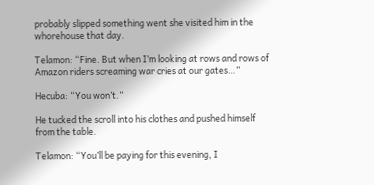probably slipped something went she visited him in the whorehouse that day.

Telamon: “Fine. But when I’m looking at rows and rows of Amazon riders screaming war cries at our gates…”

Hecuba: “You won’t.”

He tucked the scroll into his clothes and pushed himself from the table.

Telamon: “You’ll be paying for this evening, I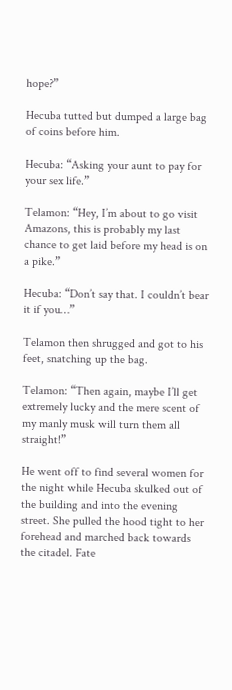hope?”

Hecuba tutted but dumped a large bag of coins before him.

Hecuba: “Asking your aunt to pay for your sex life.”

Telamon: “Hey, I’m about to go visit Amazons, this is probably my last chance to get laid before my head is on a pike.”

Hecuba: “Don’t say that. I couldn’t bear it if you…”

Telamon then shrugged and got to his feet, snatching up the bag.

Telamon: “Then again, maybe I’ll get extremely lucky and the mere scent of my manly musk will turn them all straight!”

He went off to find several women for the night while Hecuba skulked out of the building and into the evening street. She pulled the hood tight to her forehead and marched back towards the citadel. Fate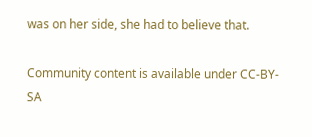was on her side, she had to believe that.

Community content is available under CC-BY-SA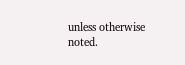unless otherwise noted.